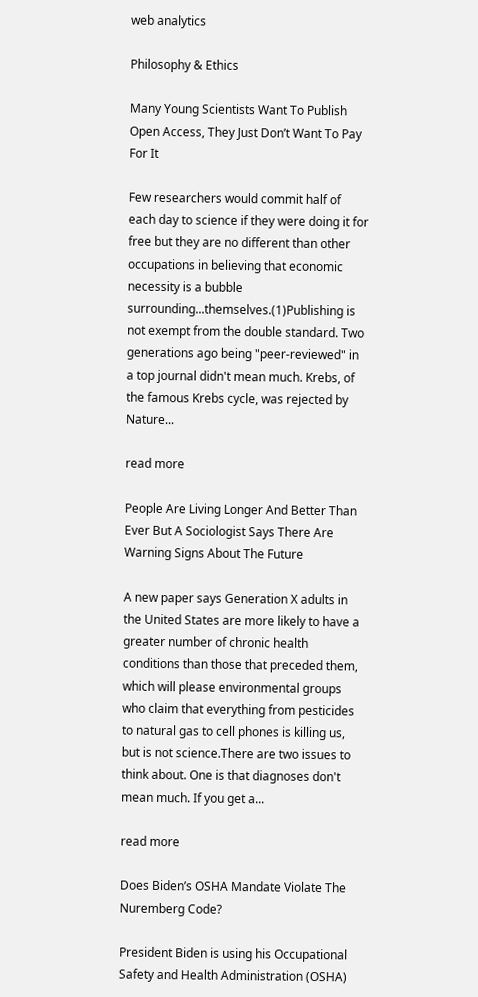web analytics

Philosophy & Ethics

Many Young Scientists Want To Publish Open Access, They Just Don’t Want To Pay For It

Few researchers would commit half of each day to science if they were doing it for free but they are no different than other occupations in believing that economic necessity is a bubble surrounding...themselves.(1)Publishing is not exempt from the double standard. Two generations ago being "peer-reviewed" in a top journal didn't mean much. Krebs, of the famous Krebs cycle, was rejected by Nature...

read more

People Are Living Longer And Better Than Ever But A Sociologist Says There Are Warning Signs About The Future

A new paper says Generation X adults in the United States are more likely to have a greater number of chronic health conditions than those that preceded them, which will please environmental groups who claim that everything from pesticides to natural gas to cell phones is killing us, but is not science.There are two issues to think about. One is that diagnoses don't mean much. If you get a...

read more

Does Biden’s OSHA Mandate Violate The Nuremberg Code?

President Biden is using his Occupational Safety and Health Administration (OSHA)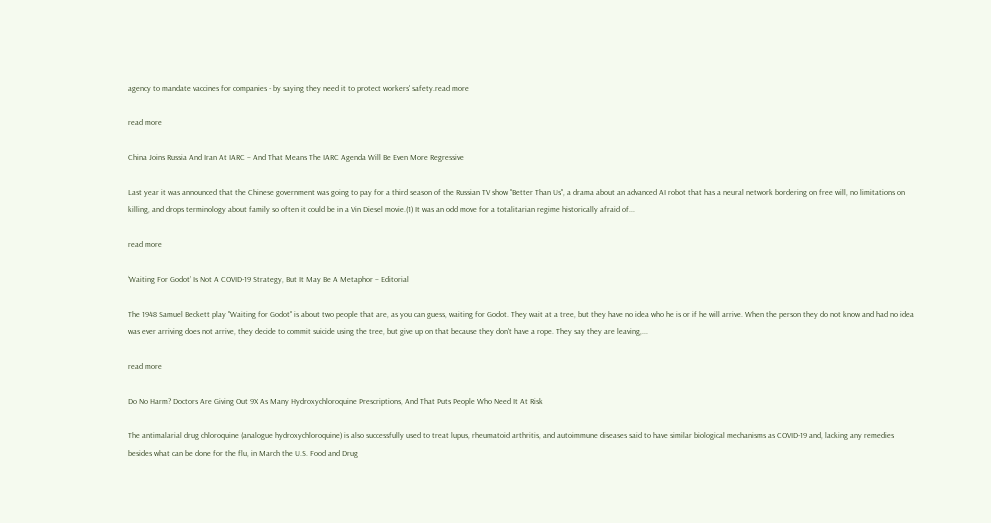agency to mandate vaccines for companies - by saying they need it to protect workers' safety.read more

read more

China Joins Russia And Iran At IARC – And That Means The IARC Agenda Will Be Even More Regressive

Last year it was announced that the Chinese government was going to pay for a third season of the Russian TV show "Better Than Us", a drama about an advanced AI robot that has a neural network bordering on free will, no limitations on killing, and drops terminology about family so often it could be in a Vin Diesel movie.(1) It was an odd move for a totalitarian regime historically afraid of...

read more

‘Waiting For Godot’ Is Not A COVID-19 Strategy, But It May Be A Metaphor – Editorial

The 1948 Samuel Beckett play "Waiting for Godot" is about two people that are, as you can guess, waiting for Godot. They wait at a tree, but they have no idea who he is or if he will arrive. When the person they do not know and had no idea was ever arriving does not arrive, they decide to commit suicide using the tree, but give up on that because they don't have a rope. They say they are leaving,...

read more

Do No Harm? Doctors Are Giving Out 9X As Many Hydroxychloroquine Prescriptions, And That Puts People Who Need It At Risk

The antimalarial drug chloroquine (analogue hydroxychloroquine) is also successfully used to treat lupus, rheumatoid arthritis, and autoimmune diseases said to have similar biological mechanisms as COVID-19 and, lacking any remedies besides what can be done for the flu, in March the U.S. Food and Drug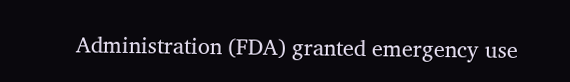Administration (FDA) granted emergency use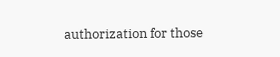authorization for those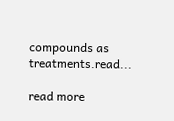compounds as treatments.read...

read more